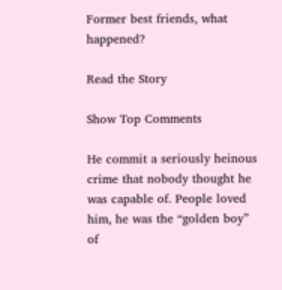Former best friends, what happened?

Read the Story

Show Top Comments

He commit a seriously heinous crime that nobody thought he was capable of. People loved him, he was the “golden boy” of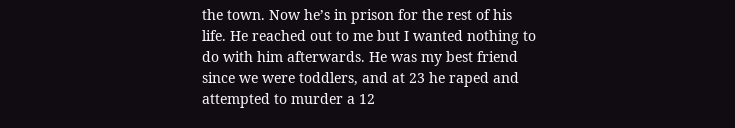the town. Now he’s in prison for the rest of his life. He reached out to me but I wanted nothing to do with him afterwards. He was my best friend since we were toddlers, and at 23 he raped and attempted to murder a 12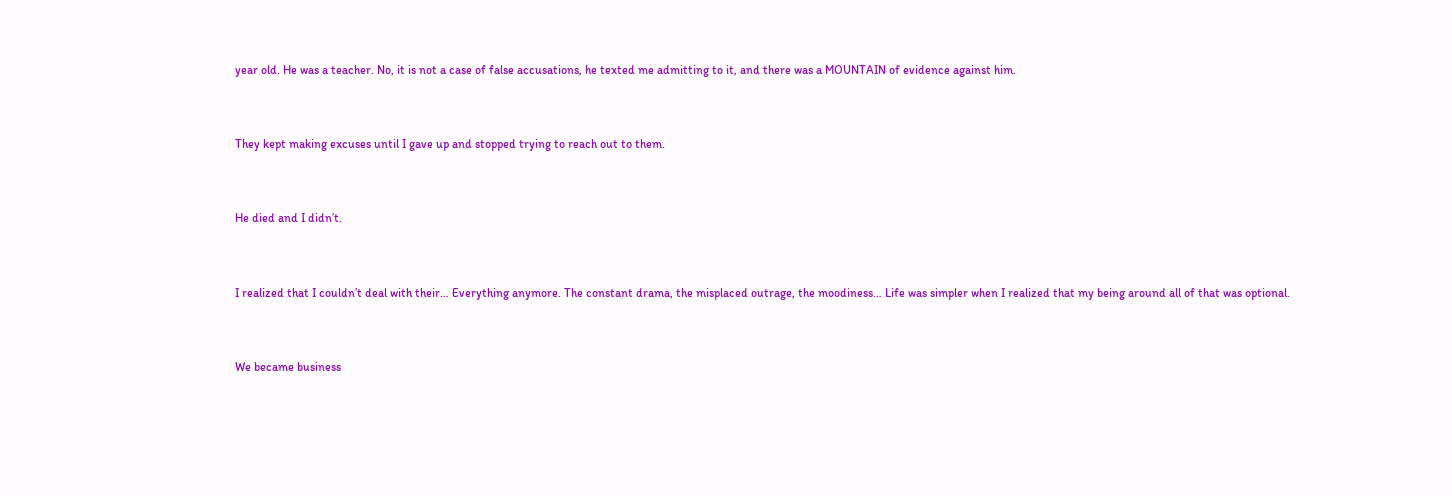year old. He was a teacher. No, it is not a case of false accusations, he texted me admitting to it, and there was a MOUNTAIN of evidence against him.


They kept making excuses until I gave up and stopped trying to reach out to them.


He died and I didn’t.


I realized that I couldn’t deal with their… Everything anymore. The constant drama, the misplaced outrage, the moodiness… Life was simpler when I realized that my being around all of that was optional.


We became business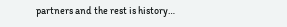partners and the rest is history…